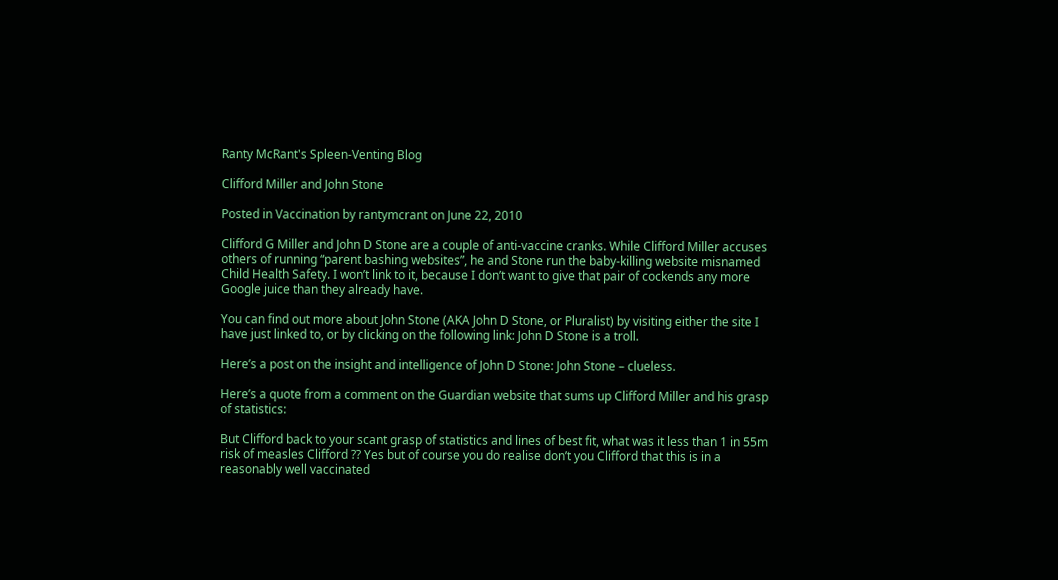Ranty McRant's Spleen-Venting Blog

Clifford Miller and John Stone

Posted in Vaccination by rantymcrant on June 22, 2010

Clifford G Miller and John D Stone are a couple of anti-vaccine cranks. While Clifford Miller accuses others of running “parent bashing websites”, he and Stone run the baby-killing website misnamed Child Health Safety. I won’t link to it, because I don’t want to give that pair of cockends any more Google juice than they already have.

You can find out more about John Stone (AKA John D Stone, or Pluralist) by visiting either the site I have just linked to, or by clicking on the following link: John D Stone is a troll.

Here’s a post on the insight and intelligence of John D Stone: John Stone – clueless.

Here’s a quote from a comment on the Guardian website that sums up Clifford Miller and his grasp of statistics:

But Clifford back to your scant grasp of statistics and lines of best fit, what was it less than 1 in 55m risk of measles Clifford ?? Yes but of course you do realise don’t you Clifford that this is in a reasonably well vaccinated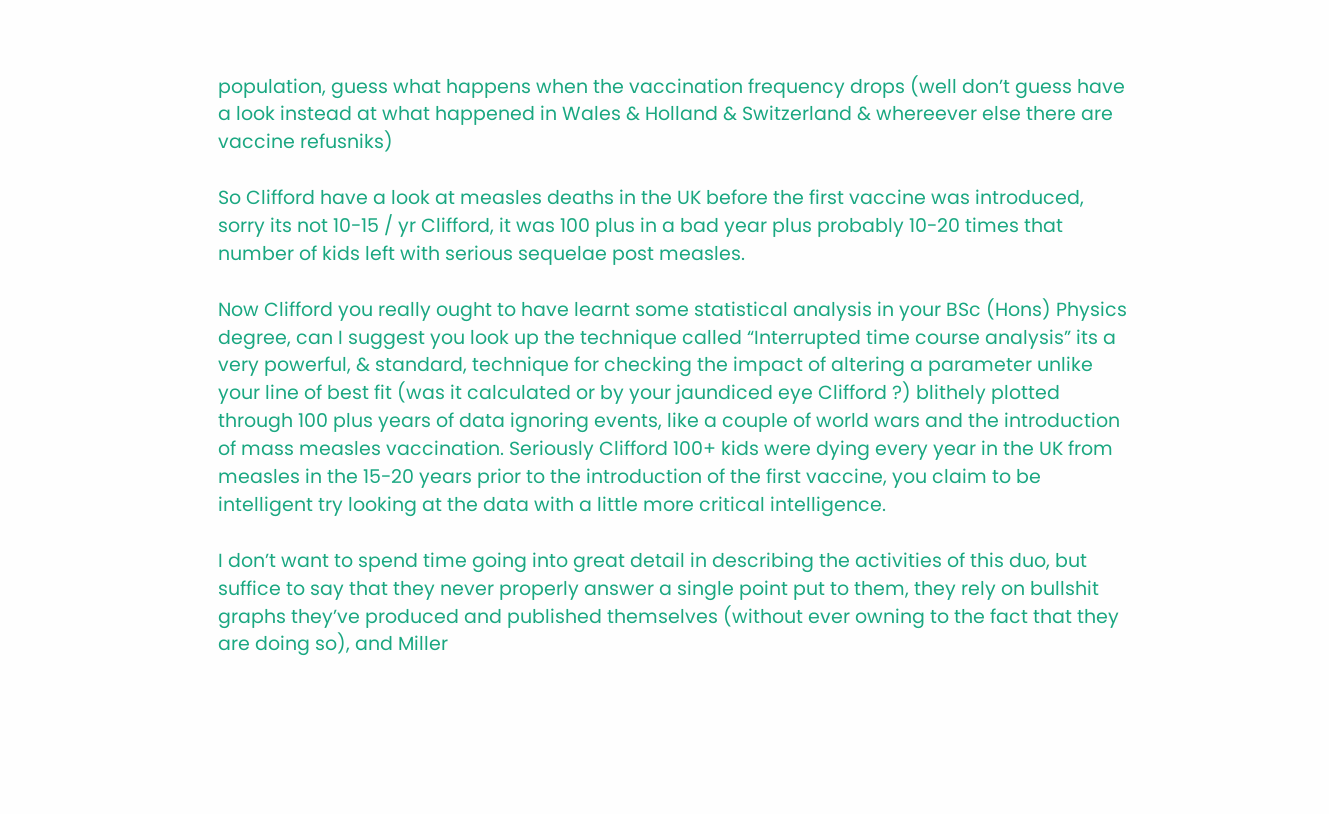population, guess what happens when the vaccination frequency drops (well don’t guess have a look instead at what happened in Wales & Holland & Switzerland & whereever else there are vaccine refusniks)

So Clifford have a look at measles deaths in the UK before the first vaccine was introduced, sorry its not 10-15 / yr Clifford, it was 100 plus in a bad year plus probably 10-20 times that number of kids left with serious sequelae post measles.

Now Clifford you really ought to have learnt some statistical analysis in your BSc (Hons) Physics degree, can I suggest you look up the technique called “Interrupted time course analysis” its a very powerful, & standard, technique for checking the impact of altering a parameter unlike your line of best fit (was it calculated or by your jaundiced eye Clifford ?) blithely plotted through 100 plus years of data ignoring events, like a couple of world wars and the introduction of mass measles vaccination. Seriously Clifford 100+ kids were dying every year in the UK from measles in the 15-20 years prior to the introduction of the first vaccine, you claim to be intelligent try looking at the data with a little more critical intelligence.

I don’t want to spend time going into great detail in describing the activities of this duo, but suffice to say that they never properly answer a single point put to them, they rely on bullshit graphs they’ve produced and published themselves (without ever owning to the fact that they are doing so), and Miller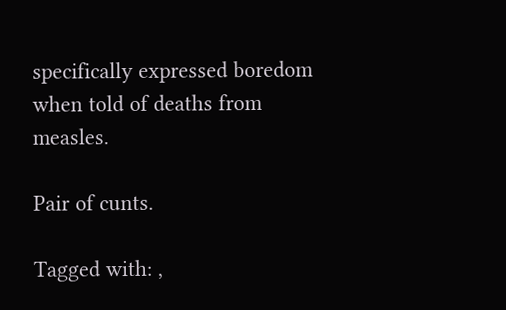specifically expressed boredom when told of deaths from measles.

Pair of cunts.

Tagged with: ,